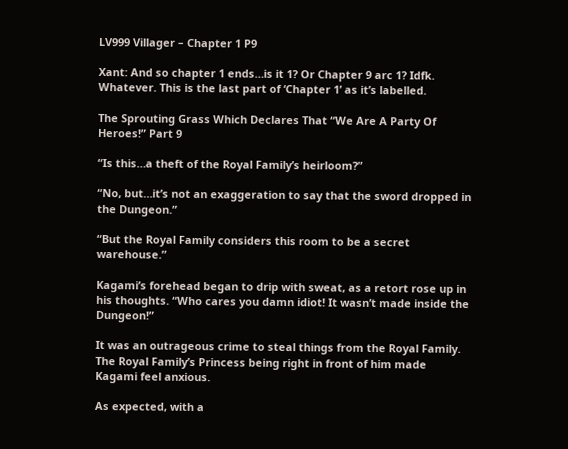LV999 Villager – Chapter 1 P9

Xant: And so chapter 1 ends…is it 1? Or Chapter 9 arc 1? Idfk. Whatever. This is the last part of ‘Chapter 1’ as it’s labelled.

The Sprouting Grass Which Declares That “We Are A Party Of Heroes!” Part 9

“Is this…a theft of the Royal Family’s heirloom?”

“No, but…it’s not an exaggeration to say that the sword dropped in the Dungeon.”

“But the Royal Family considers this room to be a secret warehouse.”

Kagami’s forehead began to drip with sweat, as a retort rose up in his thoughts. “Who cares you damn idiot! It wasn’t made inside the Dungeon!”

It was an outrageous crime to steal things from the Royal Family. The Royal Family’s Princess being right in front of him made Kagami feel anxious.

As expected, with a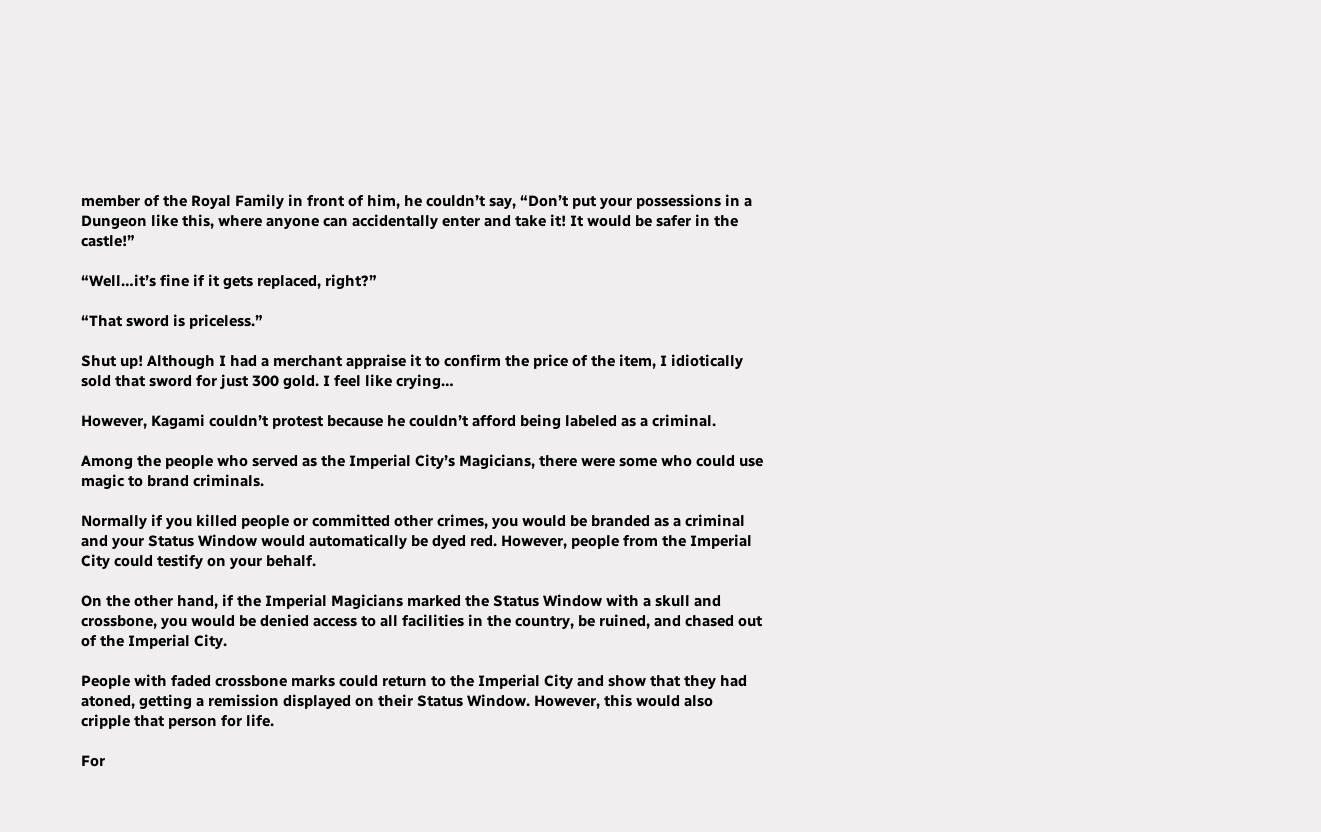member of the Royal Family in front of him, he couldn’t say, “Don’t put your possessions in a Dungeon like this, where anyone can accidentally enter and take it! It would be safer in the castle!”

“Well…it’s fine if it gets replaced, right?”

“That sword is priceless.”

Shut up! Although I had a merchant appraise it to confirm the price of the item, I idiotically sold that sword for just 300 gold. I feel like crying…

However, Kagami couldn’t protest because he couldn’t afford being labeled as a criminal.

Among the people who served as the Imperial City’s Magicians, there were some who could use magic to brand criminals.

Normally if you killed people or committed other crimes, you would be branded as a criminal and your Status Window would automatically be dyed red. However, people from the Imperial City could testify on your behalf.

On the other hand, if the Imperial Magicians marked the Status Window with a skull and crossbone, you would be denied access to all facilities in the country, be ruined, and chased out of the Imperial City.

People with faded crossbone marks could return to the Imperial City and show that they had atoned, getting a remission displayed on their Status Window. However, this would also cripple that person for life.

For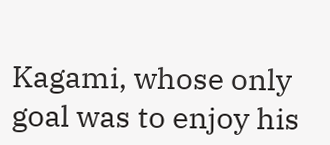Kagami, whose only goal was to enjoy his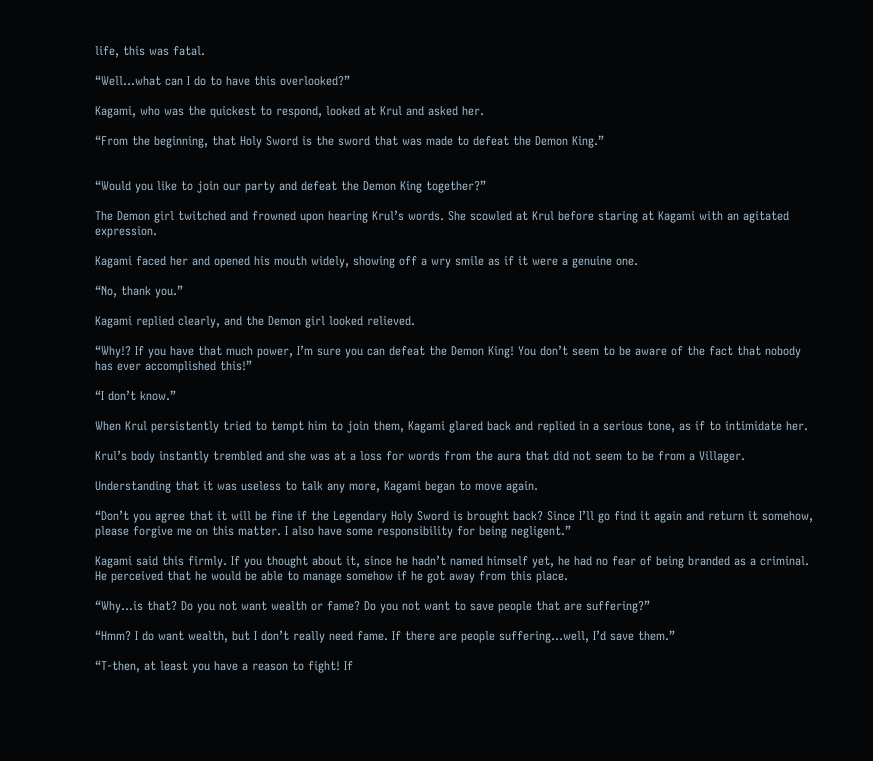life, this was fatal.

“Well…what can I do to have this overlooked?”

Kagami, who was the quickest to respond, looked at Krul and asked her.

“From the beginning, that Holy Sword is the sword that was made to defeat the Demon King.”


“Would you like to join our party and defeat the Demon King together?”

The Demon girl twitched and frowned upon hearing Krul’s words. She scowled at Krul before staring at Kagami with an agitated expression.

Kagami faced her and opened his mouth widely, showing off a wry smile as if it were a genuine one.

“No, thank you.”

Kagami replied clearly, and the Demon girl looked relieved.

“Why!? If you have that much power, I’m sure you can defeat the Demon King! You don’t seem to be aware of the fact that nobody has ever accomplished this!”

“I don’t know.”

When Krul persistently tried to tempt him to join them, Kagami glared back and replied in a serious tone, as if to intimidate her.

Krul’s body instantly trembled and she was at a loss for words from the aura that did not seem to be from a Villager.

Understanding that it was useless to talk any more, Kagami began to move again.

“Don’t you agree that it will be fine if the Legendary Holy Sword is brought back? Since I’ll go find it again and return it somehow, please forgive me on this matter. I also have some responsibility for being negligent.”

Kagami said this firmly. If you thought about it, since he hadn’t named himself yet, he had no fear of being branded as a criminal. He perceived that he would be able to manage somehow if he got away from this place.

“Why…is that? Do you not want wealth or fame? Do you not want to save people that are suffering?”

“Hmm? I do want wealth, but I don’t really need fame. If there are people suffering…well, I’d save them.”

“T-then, at least you have a reason to fight! If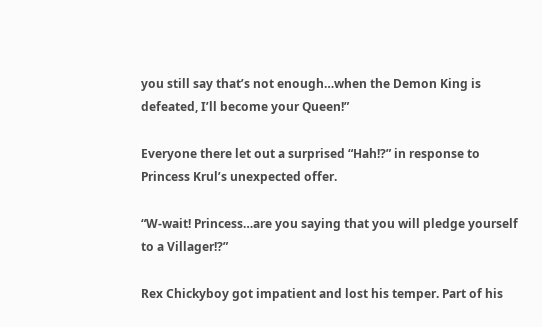you still say that’s not enough…when the Demon King is defeated, I’ll become your Queen!”

Everyone there let out a surprised “Hah!?” in response to Princess Krul’s unexpected offer.

“W-wait! Princess…are you saying that you will pledge yourself to a Villager!?”

Rex Chickyboy got impatient and lost his temper. Part of his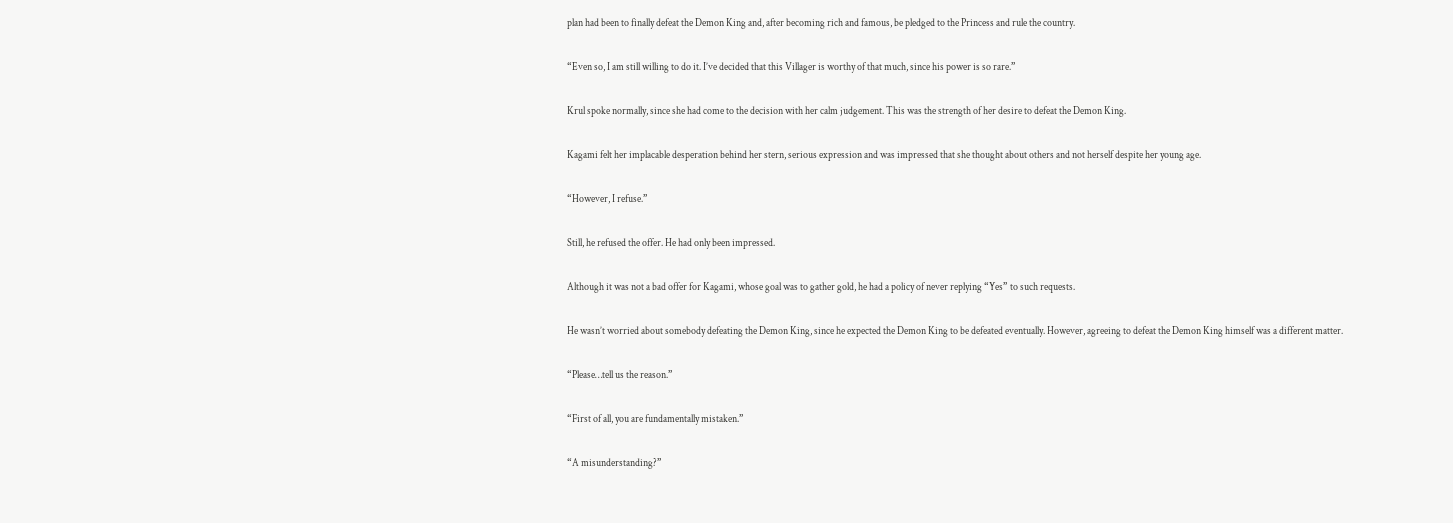plan had been to finally defeat the Demon King and, after becoming rich and famous, be pledged to the Princess and rule the country.

“Even so, I am still willing to do it. I’ve decided that this Villager is worthy of that much, since his power is so rare.”

Krul spoke normally, since she had come to the decision with her calm judgement. This was the strength of her desire to defeat the Demon King.

Kagami felt her implacable desperation behind her stern, serious expression and was impressed that she thought about others and not herself despite her young age.

“However, I refuse.”

Still, he refused the offer. He had only been impressed.

Although it was not a bad offer for Kagami, whose goal was to gather gold, he had a policy of never replying “Yes” to such requests.

He wasn’t worried about somebody defeating the Demon King, since he expected the Demon King to be defeated eventually. However, agreeing to defeat the Demon King himself was a different matter.

“Please…tell us the reason.”

“First of all, you are fundamentally mistaken.”

“A misunderstanding?”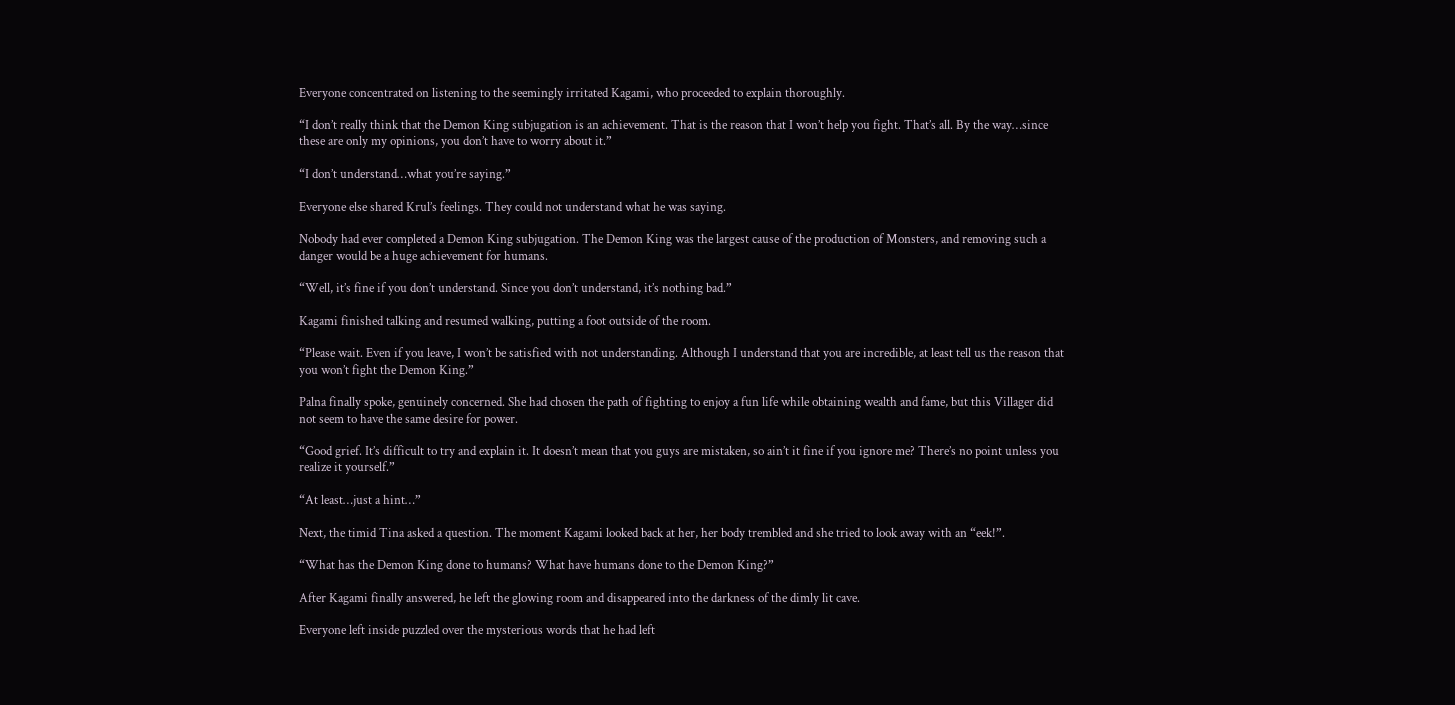Everyone concentrated on listening to the seemingly irritated Kagami, who proceeded to explain thoroughly.

“I don’t really think that the Demon King subjugation is an achievement. That is the reason that I won’t help you fight. That’s all. By the way…since these are only my opinions, you don’t have to worry about it.”

“I don’t understand…what you’re saying.”

Everyone else shared Krul’s feelings. They could not understand what he was saying.

Nobody had ever completed a Demon King subjugation. The Demon King was the largest cause of the production of Monsters, and removing such a danger would be a huge achievement for humans.

“Well, it’s fine if you don’t understand. Since you don’t understand, it’s nothing bad.”

Kagami finished talking and resumed walking, putting a foot outside of the room.

“Please wait. Even if you leave, I won’t be satisfied with not understanding. Although I understand that you are incredible, at least tell us the reason that you won’t fight the Demon King.”

Palna finally spoke, genuinely concerned. She had chosen the path of fighting to enjoy a fun life while obtaining wealth and fame, but this Villager did not seem to have the same desire for power.

“Good grief. It’s difficult to try and explain it. It doesn’t mean that you guys are mistaken, so ain’t it fine if you ignore me? There’s no point unless you realize it yourself.”

“At least…just a hint…”

Next, the timid Tina asked a question. The moment Kagami looked back at her, her body trembled and she tried to look away with an “eek!”.

“What has the Demon King done to humans? What have humans done to the Demon King?”

After Kagami finally answered, he left the glowing room and disappeared into the darkness of the dimly lit cave.

Everyone left inside puzzled over the mysterious words that he had left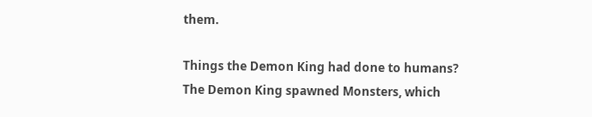them.

Things the Demon King had done to humans? The Demon King spawned Monsters, which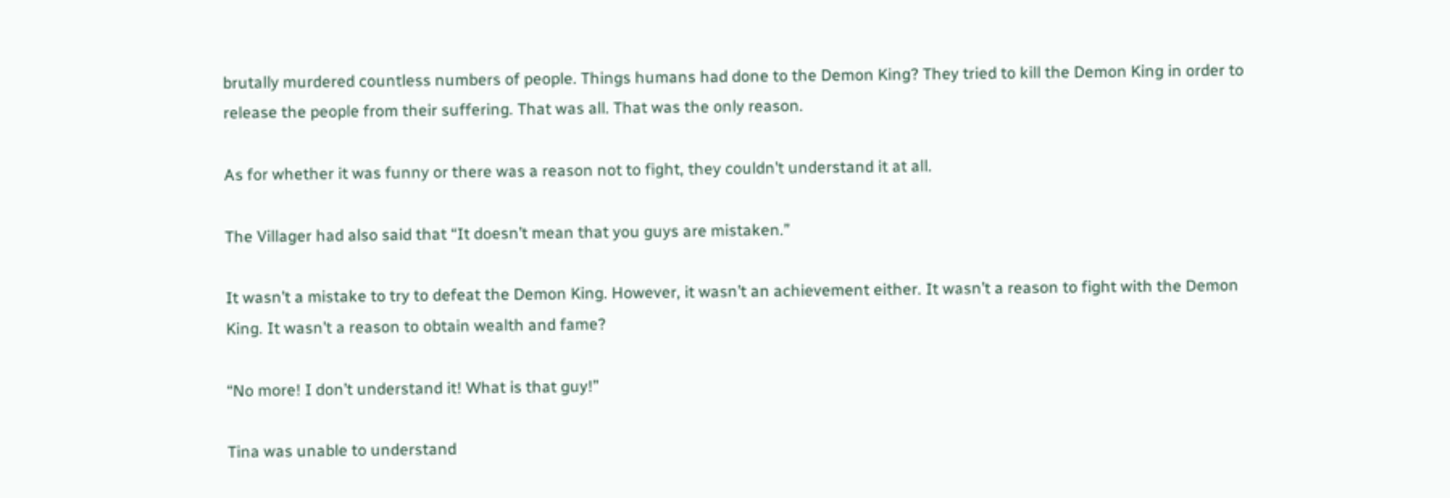brutally murdered countless numbers of people. Things humans had done to the Demon King? They tried to kill the Demon King in order to release the people from their suffering. That was all. That was the only reason.

As for whether it was funny or there was a reason not to fight, they couldn’t understand it at all.

The Villager had also said that “It doesn’t mean that you guys are mistaken.”

It wasn’t a mistake to try to defeat the Demon King. However, it wasn’t an achievement either. It wasn’t a reason to fight with the Demon King. It wasn’t a reason to obtain wealth and fame?

“No more! I don’t understand it! What is that guy!”

Tina was unable to understand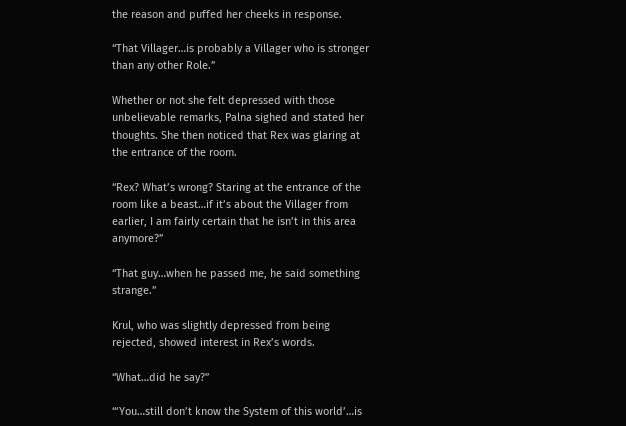the reason and puffed her cheeks in response.

“That Villager…is probably a Villager who is stronger than any other Role.”

Whether or not she felt depressed with those unbelievable remarks, Palna sighed and stated her thoughts. She then noticed that Rex was glaring at the entrance of the room.

“Rex? What’s wrong? Staring at the entrance of the room like a beast…if it’s about the Villager from earlier, I am fairly certain that he isn’t in this area anymore?”

“That guy…when he passed me, he said something strange.”

Krul, who was slightly depressed from being rejected, showed interest in Rex’s words.

“What…did he say?”

“‘You…still don’t know the System of this world’…is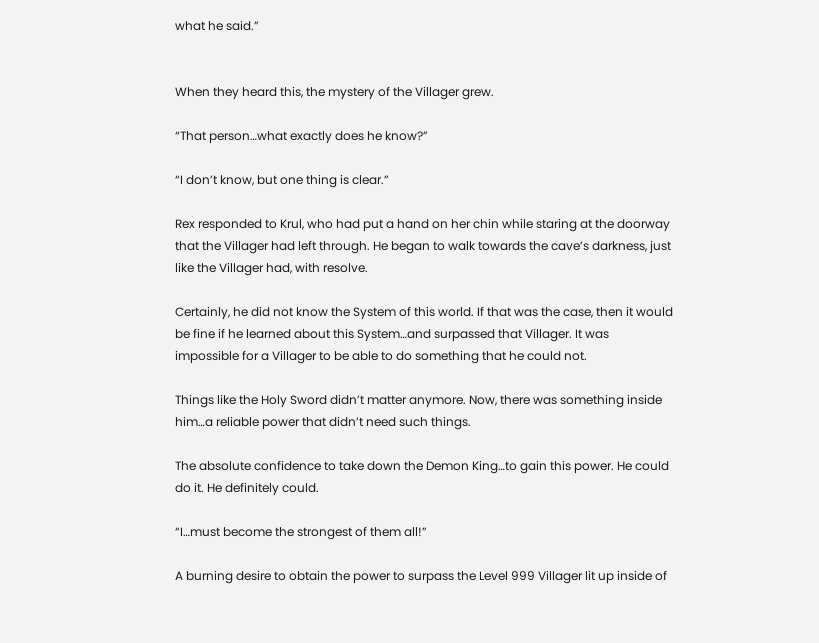what he said.”


When they heard this, the mystery of the Villager grew.

“That person…what exactly does he know?”

“I don’t know, but one thing is clear.”

Rex responded to Krul, who had put a hand on her chin while staring at the doorway that the Villager had left through. He began to walk towards the cave’s darkness, just like the Villager had, with resolve.

Certainly, he did not know the System of this world. If that was the case, then it would be fine if he learned about this System…and surpassed that Villager. It was impossible for a Villager to be able to do something that he could not.

Things like the Holy Sword didn’t matter anymore. Now, there was something inside him…a reliable power that didn’t need such things.

The absolute confidence to take down the Demon King…to gain this power. He could do it. He definitely could.

“I…must become the strongest of them all!”

A burning desire to obtain the power to surpass the Level 999 Villager lit up inside of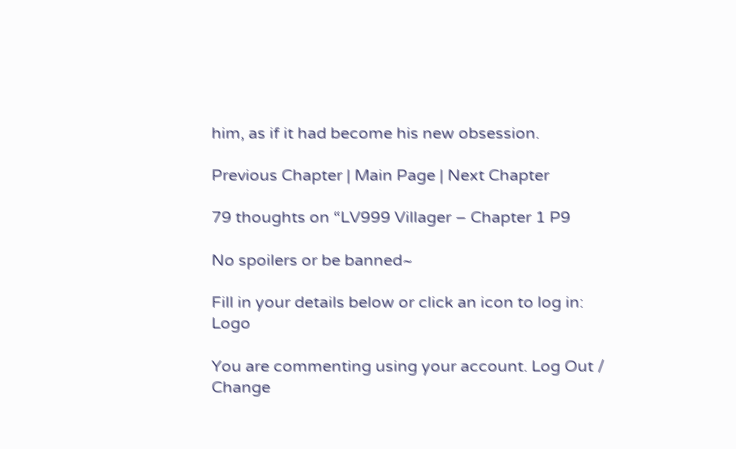him, as if it had become his new obsession.

Previous Chapter | Main Page | Next Chapter

79 thoughts on “LV999 Villager – Chapter 1 P9

No spoilers or be banned~

Fill in your details below or click an icon to log in: Logo

You are commenting using your account. Log Out /  Change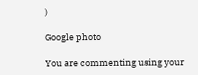)

Google photo

You are commenting using your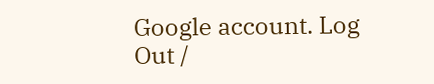Google account. Log Out /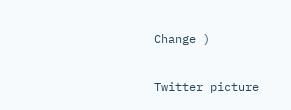Change )

Twitter picture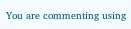You are commenting using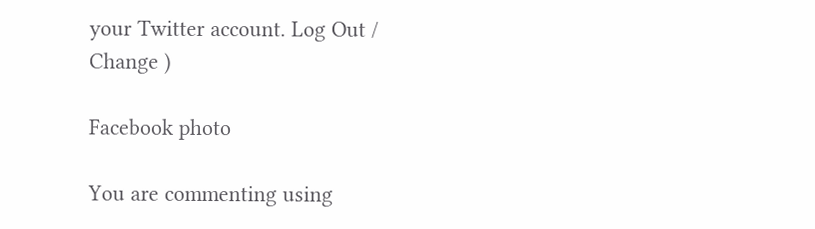your Twitter account. Log Out /  Change )

Facebook photo

You are commenting using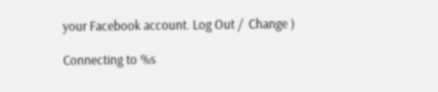your Facebook account. Log Out /  Change )

Connecting to %s